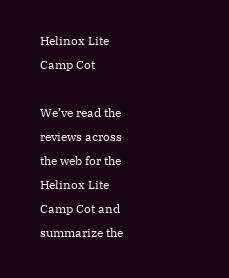Helinox Lite Camp Cot

We’ve read the reviews across the web for the Helinox Lite Camp Cot and summarize the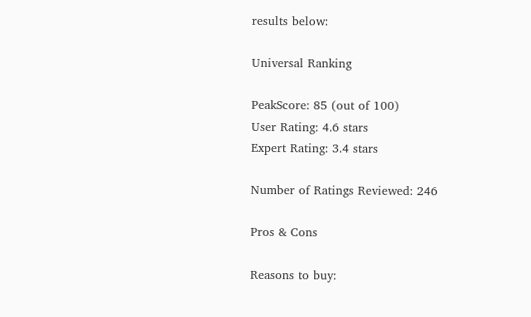results below:

Universal Ranking

PeakScore: 85 (out of 100)
User Rating: 4.6 stars
Expert Rating: 3.4 stars

Number of Ratings Reviewed: 246

Pros & Cons

Reasons to buy: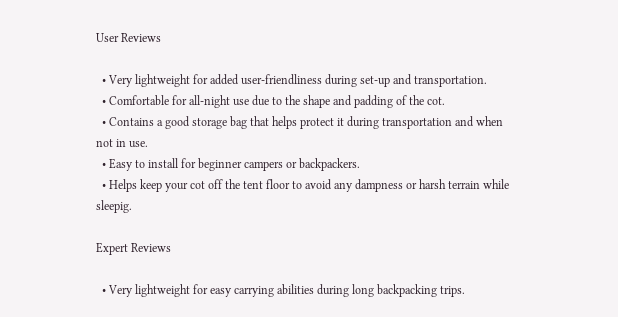User Reviews

  • Very lightweight for added user-friendliness during set-up and transportation.
  • Comfortable for all-night use due to the shape and padding of the cot.
  • Contains a good storage bag that helps protect it during transportation and when not in use.
  • Easy to install for beginner campers or backpackers.
  • Helps keep your cot off the tent floor to avoid any dampness or harsh terrain while sleepig.

Expert Reviews

  • Very lightweight for easy carrying abilities during long backpacking trips.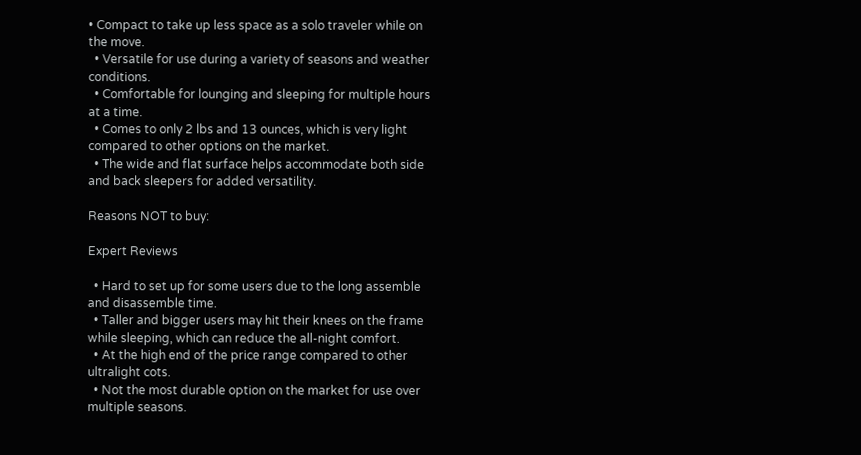• Compact to take up less space as a solo traveler while on the move.
  • Versatile for use during a variety of seasons and weather conditions.
  • Comfortable for lounging and sleeping for multiple hours at a time.
  • Comes to only 2 lbs and 13 ounces, which is very light compared to other options on the market.
  • The wide and flat surface helps accommodate both side and back sleepers for added versatility.

Reasons NOT to buy:

Expert Reviews

  • Hard to set up for some users due to the long assemble and disassemble time.
  • Taller and bigger users may hit their knees on the frame while sleeping, which can reduce the all-night comfort.
  • At the high end of the price range compared to other ultralight cots.
  • Not the most durable option on the market for use over multiple seasons.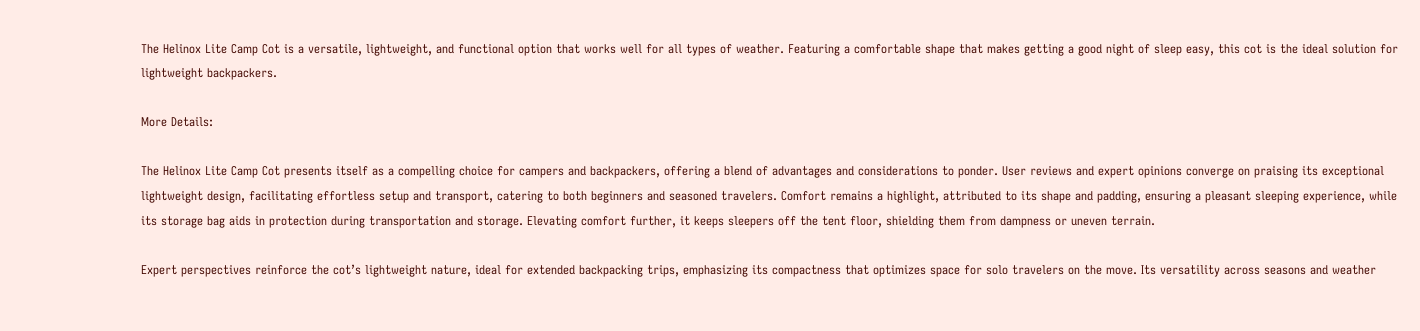The Helinox Lite Camp Cot is a versatile, lightweight, and functional option that works well for all types of weather. Featuring a comfortable shape that makes getting a good night of sleep easy, this cot is the ideal solution for lightweight backpackers.

More Details:

The Helinox Lite Camp Cot presents itself as a compelling choice for campers and backpackers, offering a blend of advantages and considerations to ponder. User reviews and expert opinions converge on praising its exceptional lightweight design, facilitating effortless setup and transport, catering to both beginners and seasoned travelers. Comfort remains a highlight, attributed to its shape and padding, ensuring a pleasant sleeping experience, while its storage bag aids in protection during transportation and storage. Elevating comfort further, it keeps sleepers off the tent floor, shielding them from dampness or uneven terrain.

Expert perspectives reinforce the cot’s lightweight nature, ideal for extended backpacking trips, emphasizing its compactness that optimizes space for solo travelers on the move. Its versatility across seasons and weather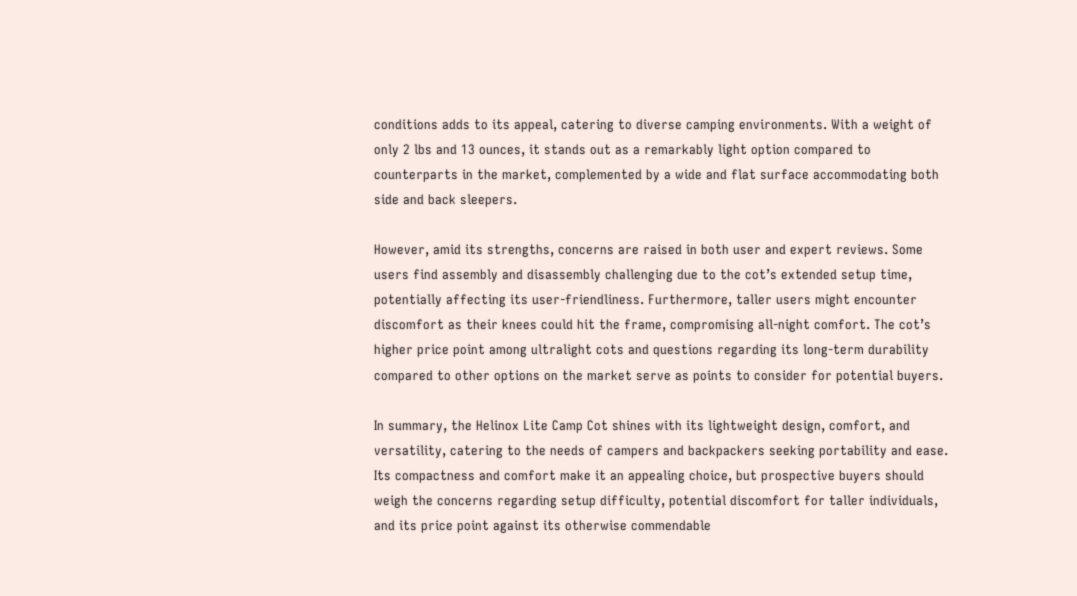conditions adds to its appeal, catering to diverse camping environments. With a weight of only 2 lbs and 13 ounces, it stands out as a remarkably light option compared to counterparts in the market, complemented by a wide and flat surface accommodating both side and back sleepers.

However, amid its strengths, concerns are raised in both user and expert reviews. Some users find assembly and disassembly challenging due to the cot’s extended setup time, potentially affecting its user-friendliness. Furthermore, taller users might encounter discomfort as their knees could hit the frame, compromising all-night comfort. The cot’s higher price point among ultralight cots and questions regarding its long-term durability compared to other options on the market serve as points to consider for potential buyers.

In summary, the Helinox Lite Camp Cot shines with its lightweight design, comfort, and versatility, catering to the needs of campers and backpackers seeking portability and ease. Its compactness and comfort make it an appealing choice, but prospective buyers should weigh the concerns regarding setup difficulty, potential discomfort for taller individuals, and its price point against its otherwise commendable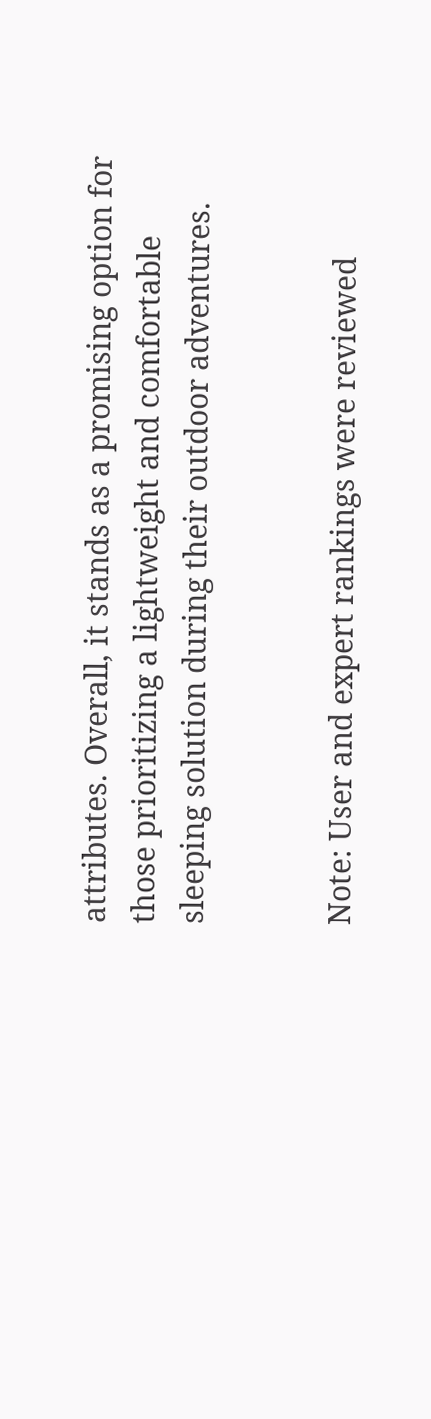attributes. Overall, it stands as a promising option for those prioritizing a lightweight and comfortable sleeping solution during their outdoor adventures.


Note: User and expert rankings were reviewed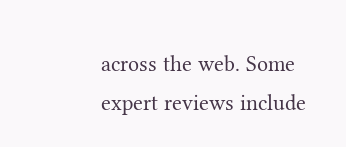across the web. Some expert reviews include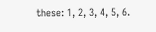these: 1, 2, 3, 4, 5, 6.